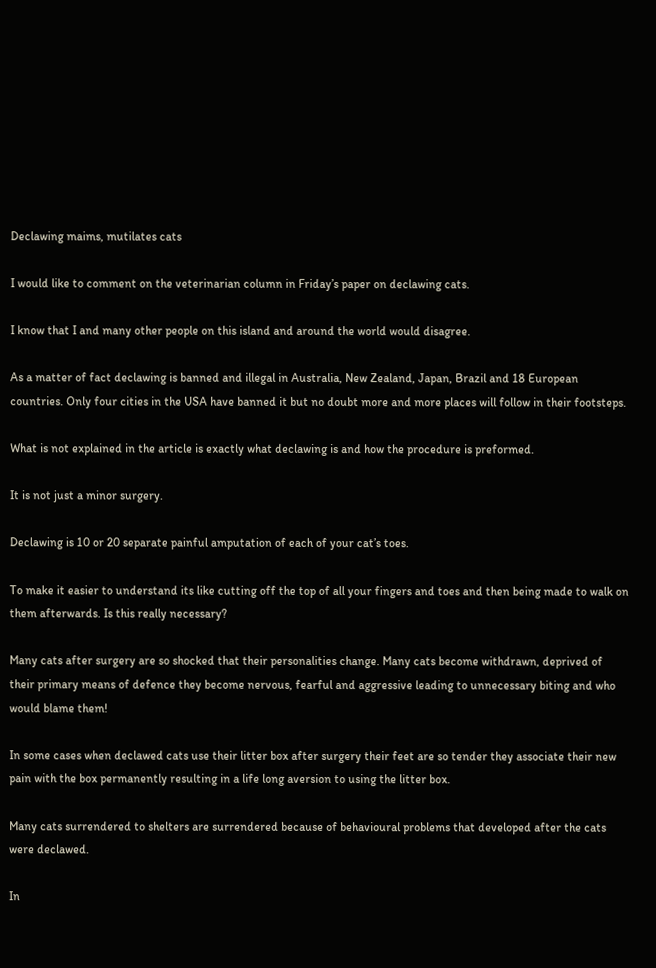Declawing maims, mutilates cats

I would like to comment on the veterinarian column in Friday’s paper on declawing cats.

I know that I and many other people on this island and around the world would disagree.

As a matter of fact declawing is banned and illegal in Australia, New Zealand, Japan, Brazil and 18 European countries. Only four cities in the USA have banned it but no doubt more and more places will follow in their footsteps.

What is not explained in the article is exactly what declawing is and how the procedure is preformed.

It is not just a minor surgery.

Declawing is 10 or 20 separate painful amputation of each of your cat’s toes.

To make it easier to understand its like cutting off the top of all your fingers and toes and then being made to walk on them afterwards. Is this really necessary?

Many cats after surgery are so shocked that their personalities change. Many cats become withdrawn, deprived of their primary means of defence they become nervous, fearful and aggressive leading to unnecessary biting and who would blame them!

In some cases when declawed cats use their litter box after surgery their feet are so tender they associate their new pain with the box permanently resulting in a life long aversion to using the litter box.

Many cats surrendered to shelters are surrendered because of behavioural problems that developed after the cats were declawed.

In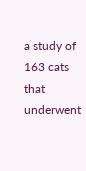a study of 163 cats that underwent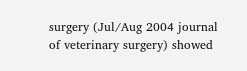surgery (Jul/Aug 2004 journal of veterinary surgery) showed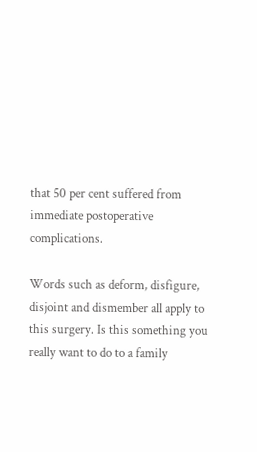that 50 per cent suffered from immediate postoperative complications.

Words such as deform, disfigure, disjoint and dismember all apply to this surgery. Is this something you really want to do to a family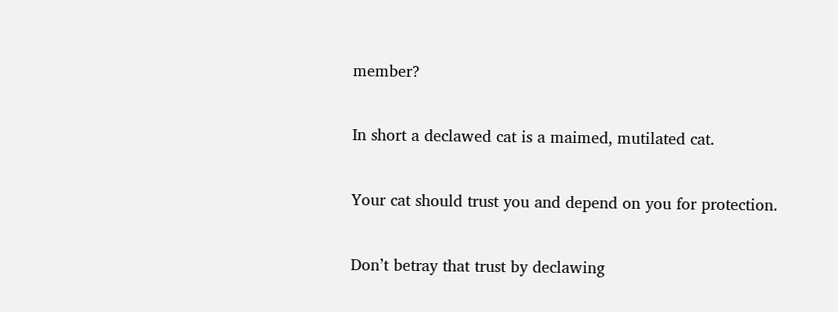member?

In short a declawed cat is a maimed, mutilated cat.

Your cat should trust you and depend on you for protection.

Don’t betray that trust by declawing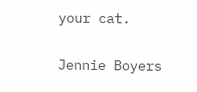your cat.

Jennie Boyers